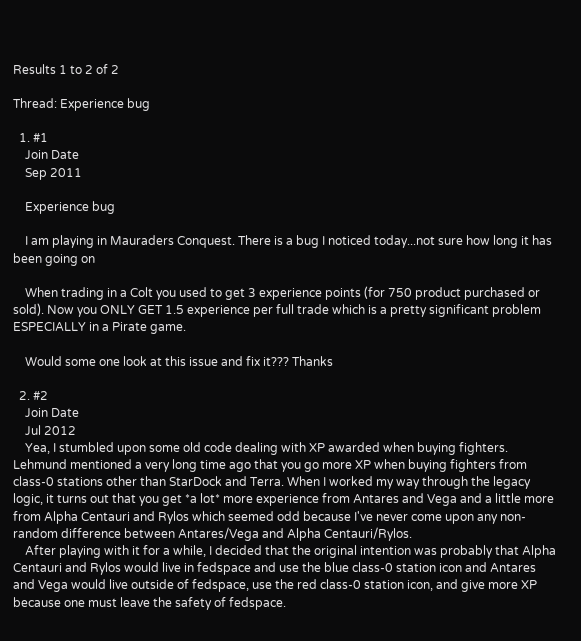Results 1 to 2 of 2

Thread: Experience bug

  1. #1
    Join Date
    Sep 2011

    Experience bug

    I am playing in Mauraders Conquest. There is a bug I noticed today...not sure how long it has been going on

    When trading in a Colt you used to get 3 experience points (for 750 product purchased or sold). Now you ONLY GET 1.5 experience per full trade which is a pretty significant problem ESPECIALLY in a Pirate game.

    Would some one look at this issue and fix it??? Thanks

  2. #2
    Join Date
    Jul 2012
    Yea, I stumbled upon some old code dealing with XP awarded when buying fighters. Lehmund mentioned a very long time ago that you go more XP when buying fighters from class-0 stations other than StarDock and Terra. When I worked my way through the legacy logic, it turns out that you get *a lot* more experience from Antares and Vega and a little more from Alpha Centauri and Rylos which seemed odd because I've never come upon any non-random difference between Antares/Vega and Alpha Centauri/Rylos.
    After playing with it for a while, I decided that the original intention was probably that Alpha Centauri and Rylos would live in fedspace and use the blue class-0 station icon and Antares and Vega would live outside of fedspace, use the red class-0 station icon, and give more XP because one must leave the safety of fedspace.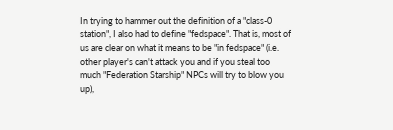In trying to hammer out the definition of a "class-0 station", I also had to define "fedspace". That is, most of us are clear on what it means to be "in fedspace" (i.e. other player's can't attack you and if you steal too much "Federation Starship" NPCs will try to blow you up),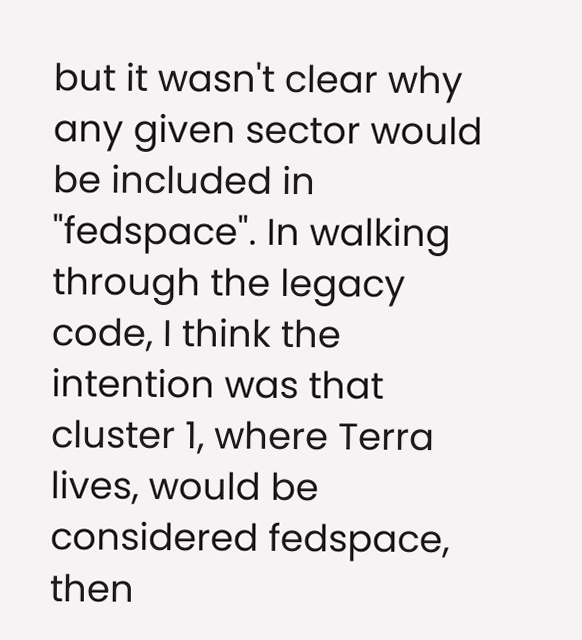but it wasn't clear why any given sector would be included in "fedspace". In walking through the legacy code, I think the intention was that cluster 1, where Terra lives, would be considered fedspace, then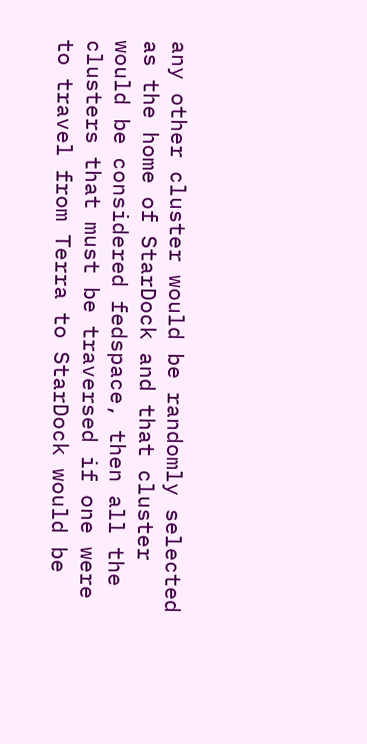any other cluster would be randomly selected as the home of StarDock and that cluster would be considered fedspace, then all the clusters that must be traversed if one were to travel from Terra to StarDock would be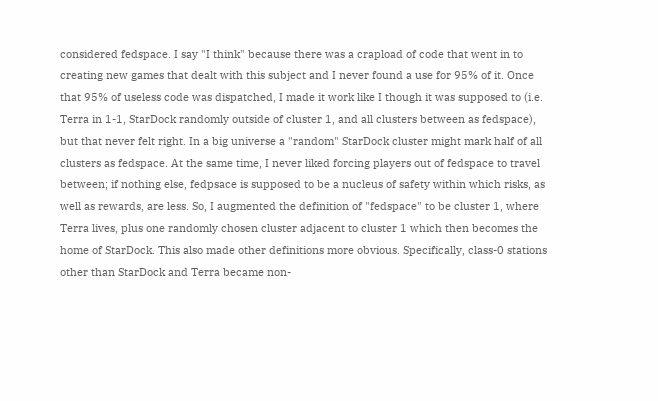considered fedspace. I say "I think" because there was a crapload of code that went in to creating new games that dealt with this subject and I never found a use for 95% of it. Once that 95% of useless code was dispatched, I made it work like I though it was supposed to (i.e. Terra in 1-1, StarDock randomly outside of cluster 1, and all clusters between as fedspace), but that never felt right. In a big universe a "random" StarDock cluster might mark half of all clusters as fedspace. At the same time, I never liked forcing players out of fedspace to travel between; if nothing else, fedpsace is supposed to be a nucleus of safety within which risks, as well as rewards, are less. So, I augmented the definition of "fedspace" to be cluster 1, where Terra lives, plus one randomly chosen cluster adjacent to cluster 1 which then becomes the home of StarDock. This also made other definitions more obvious. Specifically, class-0 stations other than StarDock and Terra became non-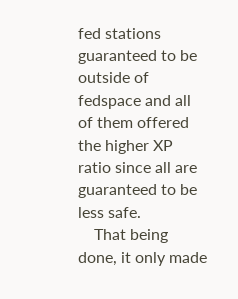fed stations guaranteed to be outside of fedspace and all of them offered the higher XP ratio since all are guaranteed to be less safe.
    That being done, it only made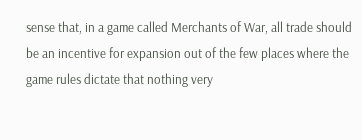sense that, in a game called Merchants of War, all trade should be an incentive for expansion out of the few places where the game rules dictate that nothing very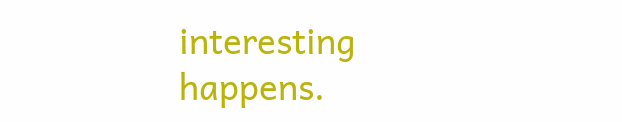interesting happens.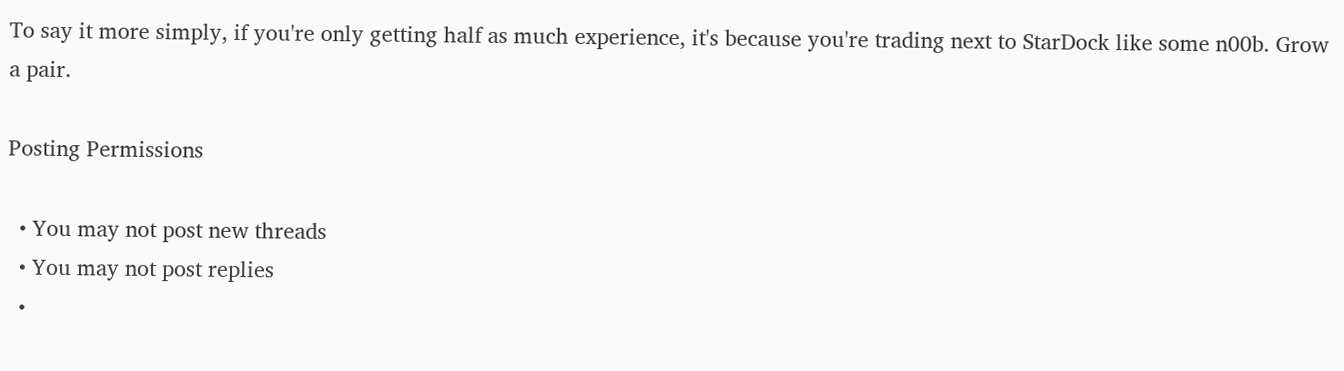To say it more simply, if you're only getting half as much experience, it's because you're trading next to StarDock like some n00b. Grow a pair.

Posting Permissions

  • You may not post new threads
  • You may not post replies
  •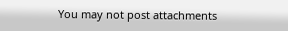You may not post attachments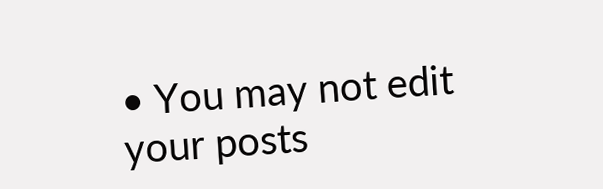• You may not edit your posts